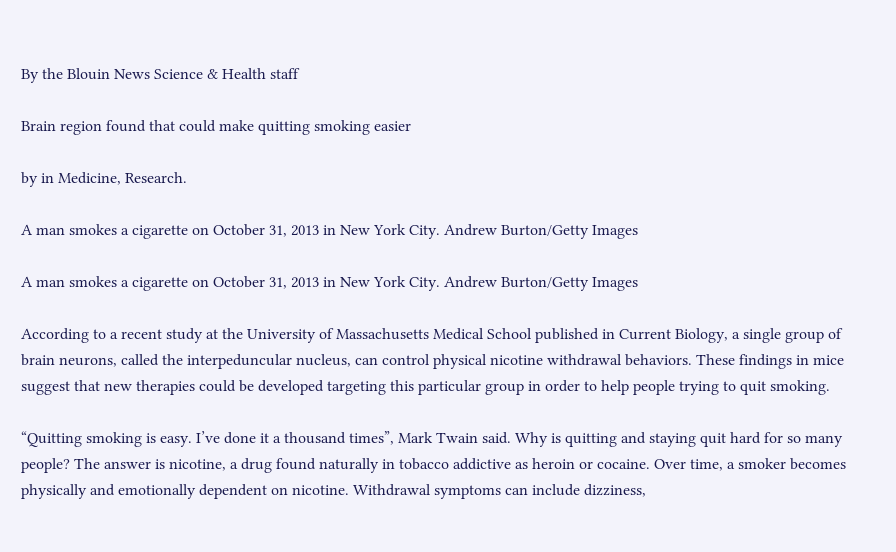By the Blouin News Science & Health staff

Brain region found that could make quitting smoking easier

by in Medicine, Research.

A man smokes a cigarette on October 31, 2013 in New York City. Andrew Burton/Getty Images

A man smokes a cigarette on October 31, 2013 in New York City. Andrew Burton/Getty Images

According to a recent study at the University of Massachusetts Medical School published in Current Biology, a single group of brain neurons, called the interpeduncular nucleus, can control physical nicotine withdrawal behaviors. These findings in mice suggest that new therapies could be developed targeting this particular group in order to help people trying to quit smoking.

“Quitting smoking is easy. I’ve done it a thousand times”, Mark Twain said. Why is quitting and staying quit hard for so many people? The answer is nicotine, a drug found naturally in tobacco addictive as heroin or cocaine. Over time, a smoker becomes physically and emotionally dependent on nicotine. Withdrawal symptoms can include dizziness,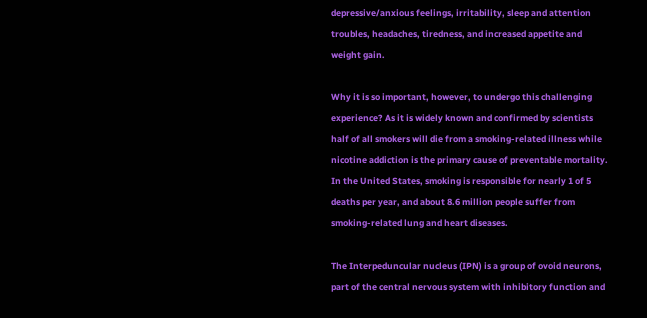depressive/anxious feelings, irritability, sleep and attention troubles, headaches, tiredness, and increased appetite and weight gain.

Why it is so important, however, to undergo this challenging experience? As it is widely known and confirmed by scientists half of all smokers will die from a smoking-related illness while nicotine addiction is the primary cause of preventable mortality. In the United States, smoking is responsible for nearly 1 of 5 deaths per year, and about 8.6 million people suffer from smoking-related lung and heart diseases.

The Interpeduncular nucleus (IPN) is a group of ovoid neurons, part of the central nervous system with inhibitory function and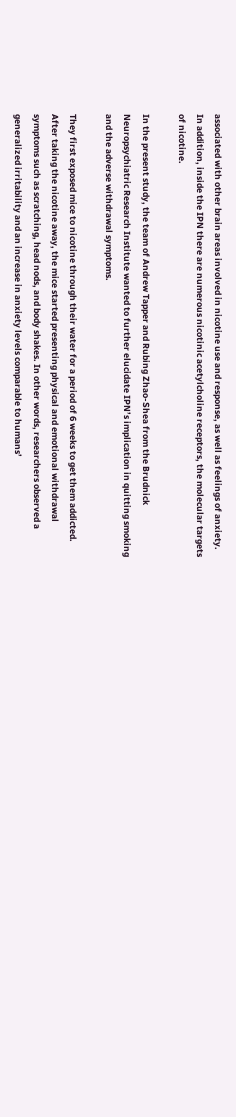associated with other brain areas involved in nicotine use and response, as well as feelings of anxiety. In addition, inside the IPN there are numerous nicotinic acetylcholine receptors, the molecular targets of nicotine.

In the present study, the team of Andrew Tapper and Rubing Zhao-Shea from the Brudnick Neuropsychiatric Research Institute wanted to further elucidate IPN’s implication in quitting smoking and the adverse withdrawal symptoms.

They first exposed mice to nicotine through their water for a period of 6 weeks to get them addicted. After taking the nicotine away, the mice started presenting physical and emotional withdrawal symptoms such as scratching, head nods, and body shakes. In other words, researchers observed a generalized irritability and an increase in anxiety levels comparable to humans’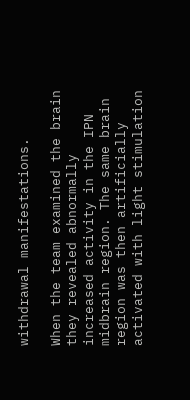withdrawal manifestations.

When the team examined the brain they revealed abnormally increased activity in the IPN midbrain region. The same brain region was then artificially activated with light stimulation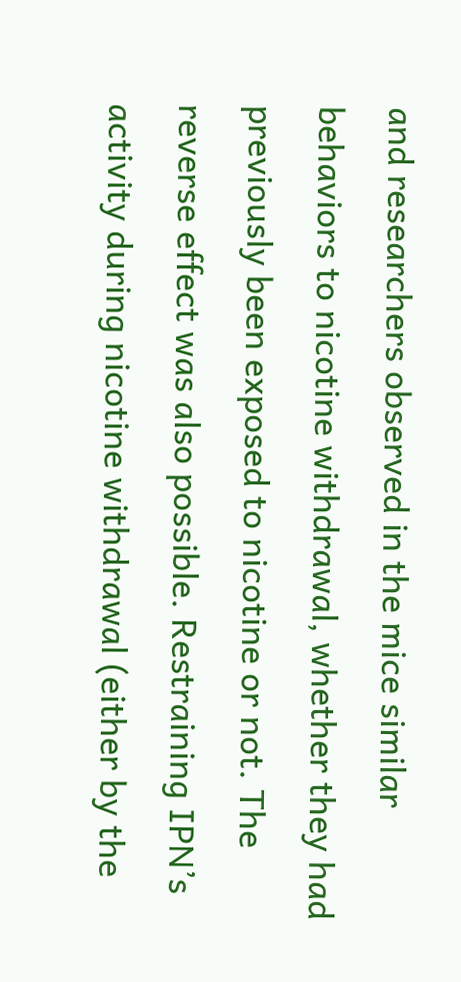and researchers observed in the mice similar behaviors to nicotine withdrawal, whether they had previously been exposed to nicotine or not. The reverse effect was also possible. Restraining IPN’s activity during nicotine withdrawal (either by the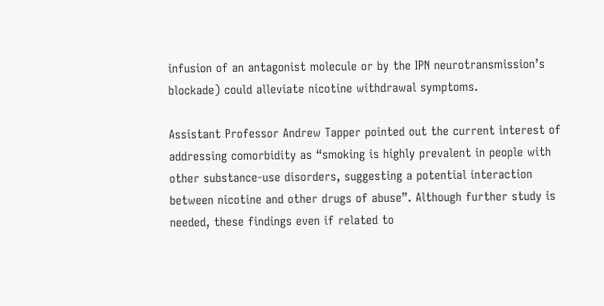infusion of an antagonist molecule or by the IPN neurotransmission’s blockade) could alleviate nicotine withdrawal symptoms.

Assistant Professor Andrew Tapper pointed out the current interest of addressing comorbidity as “smoking is highly prevalent in people with other substance-use disorders, suggesting a potential interaction between nicotine and other drugs of abuse”. Although further study is needed, these findings even if related to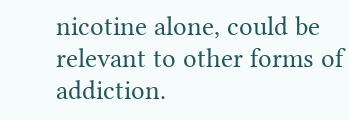nicotine alone, could be relevant to other forms of addiction.